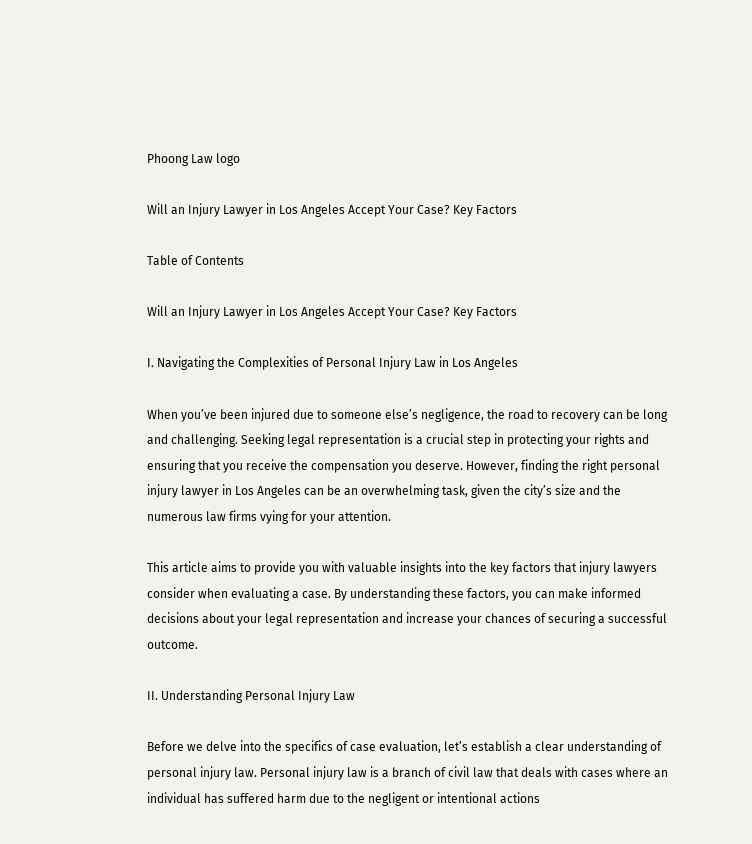Phoong Law logo

Will an Injury Lawyer in Los Angeles Accept Your Case? Key Factors

Table of Contents

Will an Injury Lawyer in Los Angeles Accept Your Case? Key Factors

I. Navigating the Complexities of Personal Injury Law in Los Angeles

When you’ve been injured due to someone else’s negligence, the road to recovery can be long and challenging. Seeking legal representation is a crucial step in protecting your rights and ensuring that you receive the compensation you deserve. However, finding the right personal injury lawyer in Los Angeles can be an overwhelming task, given the city’s size and the numerous law firms vying for your attention.

This article aims to provide you with valuable insights into the key factors that injury lawyers consider when evaluating a case. By understanding these factors, you can make informed decisions about your legal representation and increase your chances of securing a successful outcome.

II. Understanding Personal Injury Law

Before we delve into the specifics of case evaluation, let’s establish a clear understanding of personal injury law. Personal injury law is a branch of civil law that deals with cases where an individual has suffered harm due to the negligent or intentional actions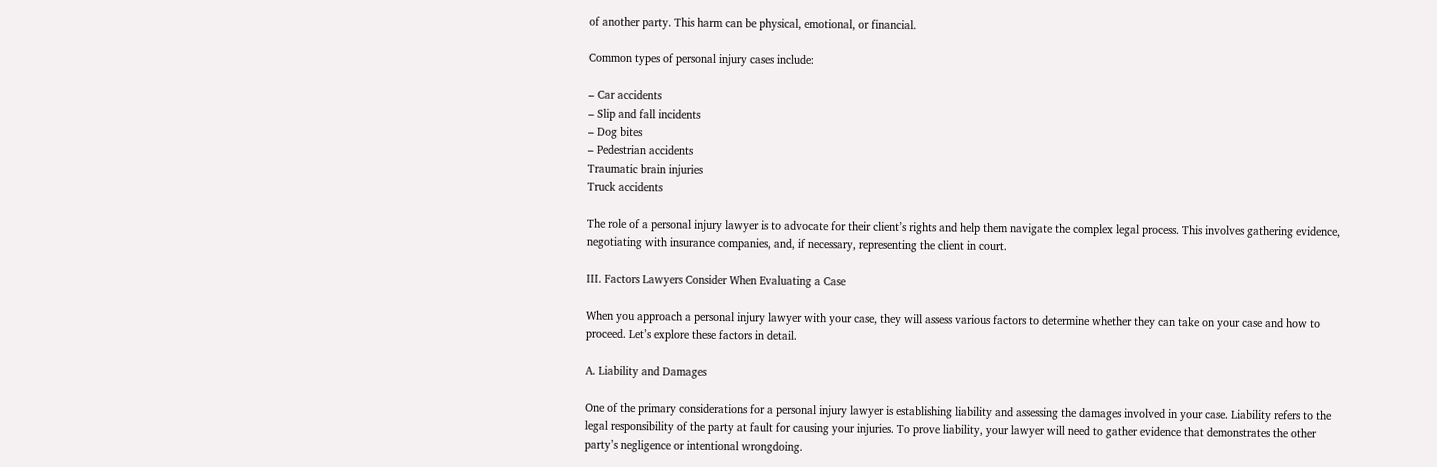of another party. This harm can be physical, emotional, or financial.

Common types of personal injury cases include:

– Car accidents
– Slip and fall incidents
– Dog bites
– Pedestrian accidents
Traumatic brain injuries
Truck accidents

The role of a personal injury lawyer is to advocate for their client’s rights and help them navigate the complex legal process. This involves gathering evidence, negotiating with insurance companies, and, if necessary, representing the client in court.

III. Factors Lawyers Consider When Evaluating a Case

When you approach a personal injury lawyer with your case, they will assess various factors to determine whether they can take on your case and how to proceed. Let’s explore these factors in detail.

A. Liability and Damages

One of the primary considerations for a personal injury lawyer is establishing liability and assessing the damages involved in your case. Liability refers to the legal responsibility of the party at fault for causing your injuries. To prove liability, your lawyer will need to gather evidence that demonstrates the other party’s negligence or intentional wrongdoing.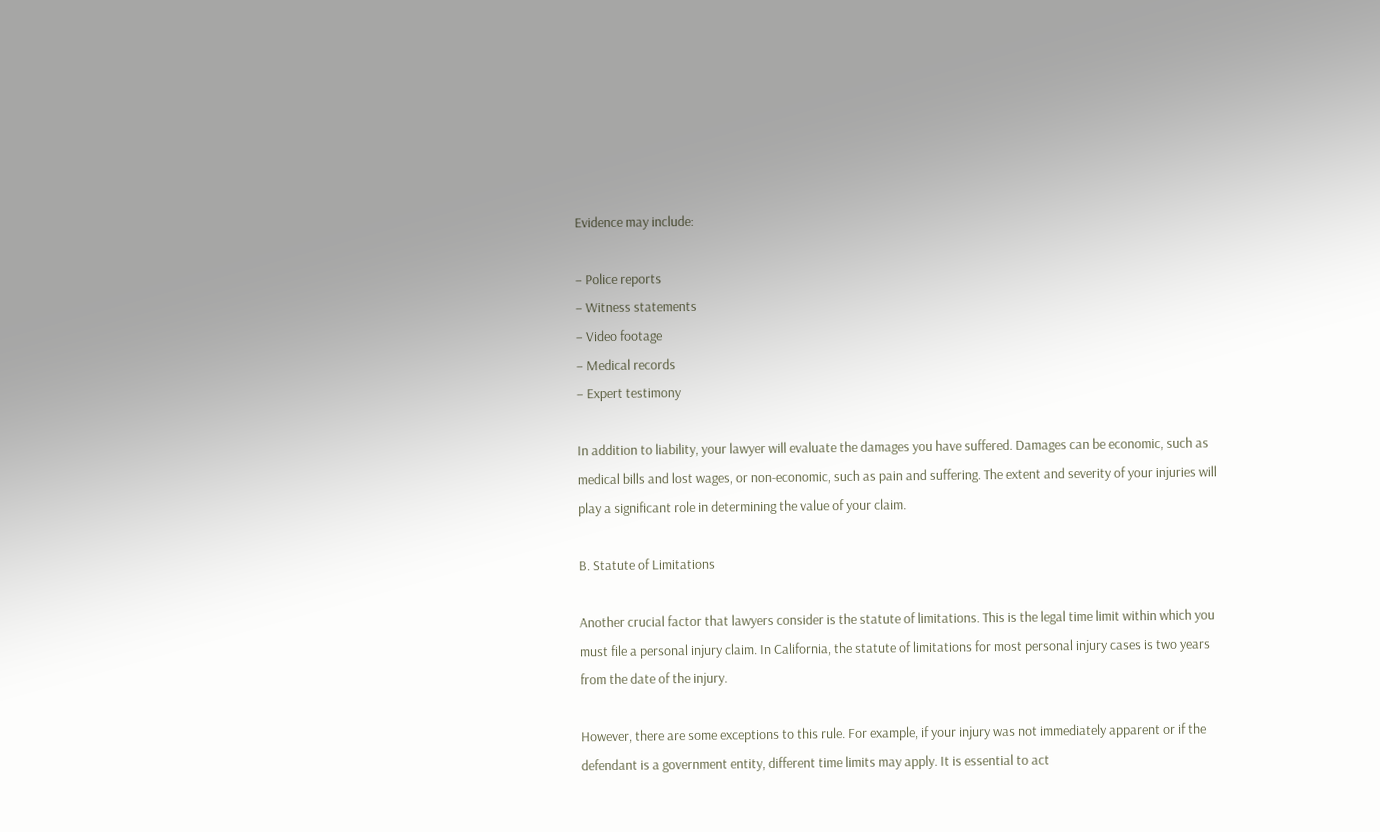Evidence may include:

– Police reports
– Witness statements
– Video footage
– Medical records
– Expert testimony

In addition to liability, your lawyer will evaluate the damages you have suffered. Damages can be economic, such as medical bills and lost wages, or non-economic, such as pain and suffering. The extent and severity of your injuries will play a significant role in determining the value of your claim.

B. Statute of Limitations

Another crucial factor that lawyers consider is the statute of limitations. This is the legal time limit within which you must file a personal injury claim. In California, the statute of limitations for most personal injury cases is two years from the date of the injury.

However, there are some exceptions to this rule. For example, if your injury was not immediately apparent or if the defendant is a government entity, different time limits may apply. It is essential to act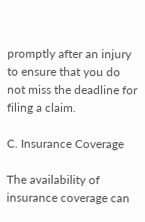promptly after an injury to ensure that you do not miss the deadline for filing a claim.

C. Insurance Coverage

The availability of insurance coverage can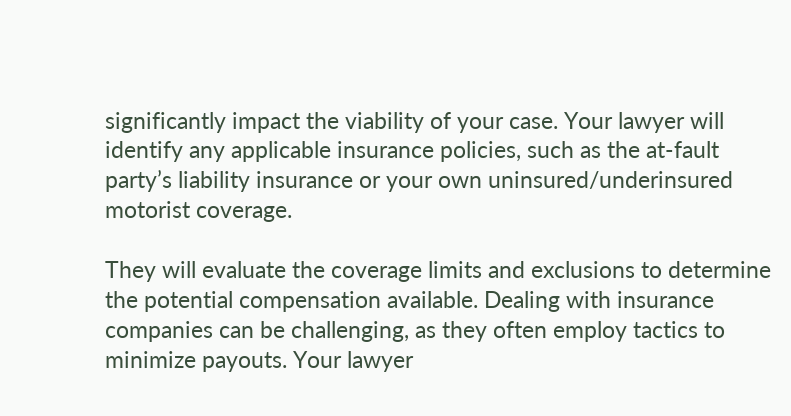significantly impact the viability of your case. Your lawyer will identify any applicable insurance policies, such as the at-fault party’s liability insurance or your own uninsured/underinsured motorist coverage.

They will evaluate the coverage limits and exclusions to determine the potential compensation available. Dealing with insurance companies can be challenging, as they often employ tactics to minimize payouts. Your lawyer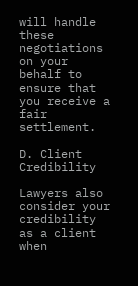will handle these negotiations on your behalf to ensure that you receive a fair settlement.

D. Client Credibility

Lawyers also consider your credibility as a client when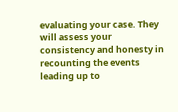evaluating your case. They will assess your consistency and honesty in recounting the events leading up to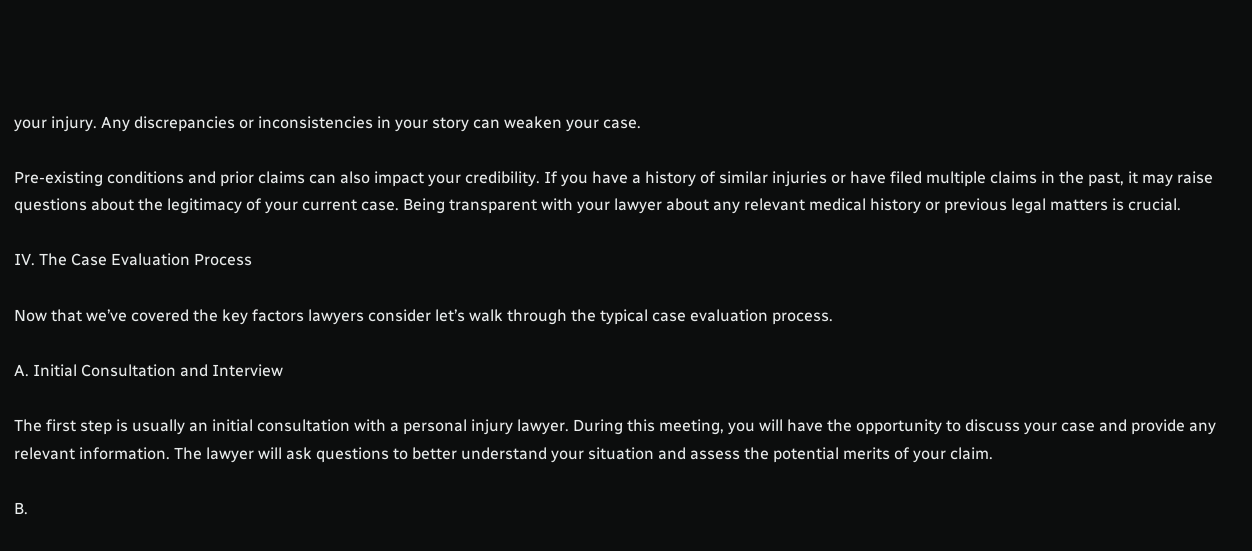your injury. Any discrepancies or inconsistencies in your story can weaken your case.

Pre-existing conditions and prior claims can also impact your credibility. If you have a history of similar injuries or have filed multiple claims in the past, it may raise questions about the legitimacy of your current case. Being transparent with your lawyer about any relevant medical history or previous legal matters is crucial.

IV. The Case Evaluation Process

Now that we’ve covered the key factors lawyers consider let’s walk through the typical case evaluation process.

A. Initial Consultation and Interview

The first step is usually an initial consultation with a personal injury lawyer. During this meeting, you will have the opportunity to discuss your case and provide any relevant information. The lawyer will ask questions to better understand your situation and assess the potential merits of your claim.

B.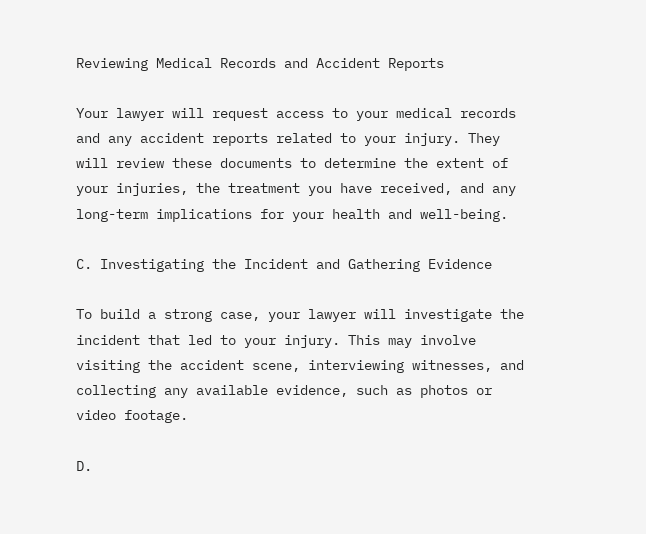Reviewing Medical Records and Accident Reports

Your lawyer will request access to your medical records and any accident reports related to your injury. They will review these documents to determine the extent of your injuries, the treatment you have received, and any long-term implications for your health and well-being.

C. Investigating the Incident and Gathering Evidence

To build a strong case, your lawyer will investigate the incident that led to your injury. This may involve visiting the accident scene, interviewing witnesses, and collecting any available evidence, such as photos or video footage.

D.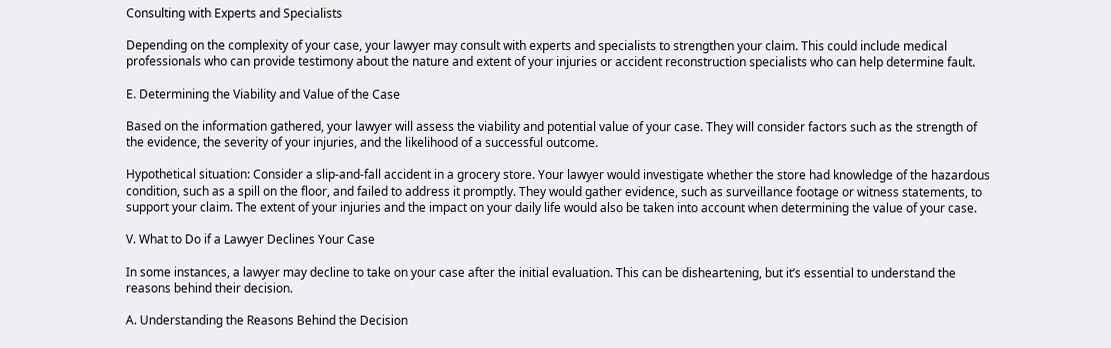Consulting with Experts and Specialists

Depending on the complexity of your case, your lawyer may consult with experts and specialists to strengthen your claim. This could include medical professionals who can provide testimony about the nature and extent of your injuries or accident reconstruction specialists who can help determine fault.

E. Determining the Viability and Value of the Case

Based on the information gathered, your lawyer will assess the viability and potential value of your case. They will consider factors such as the strength of the evidence, the severity of your injuries, and the likelihood of a successful outcome.

Hypothetical situation: Consider a slip-and-fall accident in a grocery store. Your lawyer would investigate whether the store had knowledge of the hazardous condition, such as a spill on the floor, and failed to address it promptly. They would gather evidence, such as surveillance footage or witness statements, to support your claim. The extent of your injuries and the impact on your daily life would also be taken into account when determining the value of your case.

V. What to Do if a Lawyer Declines Your Case

In some instances, a lawyer may decline to take on your case after the initial evaluation. This can be disheartening, but it’s essential to understand the reasons behind their decision.

A. Understanding the Reasons Behind the Decision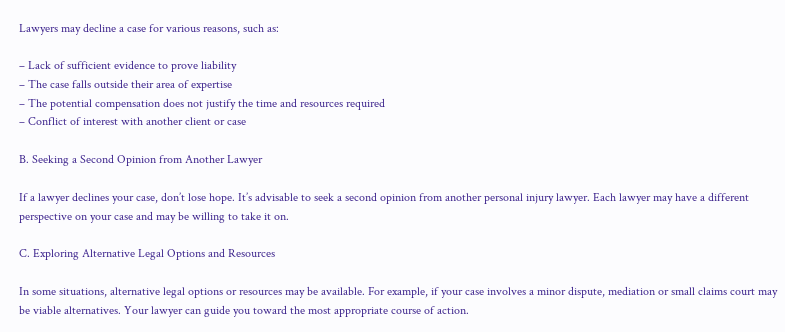Lawyers may decline a case for various reasons, such as:

– Lack of sufficient evidence to prove liability
– The case falls outside their area of expertise
– The potential compensation does not justify the time and resources required
– Conflict of interest with another client or case

B. Seeking a Second Opinion from Another Lawyer

If a lawyer declines your case, don’t lose hope. It’s advisable to seek a second opinion from another personal injury lawyer. Each lawyer may have a different perspective on your case and may be willing to take it on.

C. Exploring Alternative Legal Options and Resources

In some situations, alternative legal options or resources may be available. For example, if your case involves a minor dispute, mediation or small claims court may be viable alternatives. Your lawyer can guide you toward the most appropriate course of action.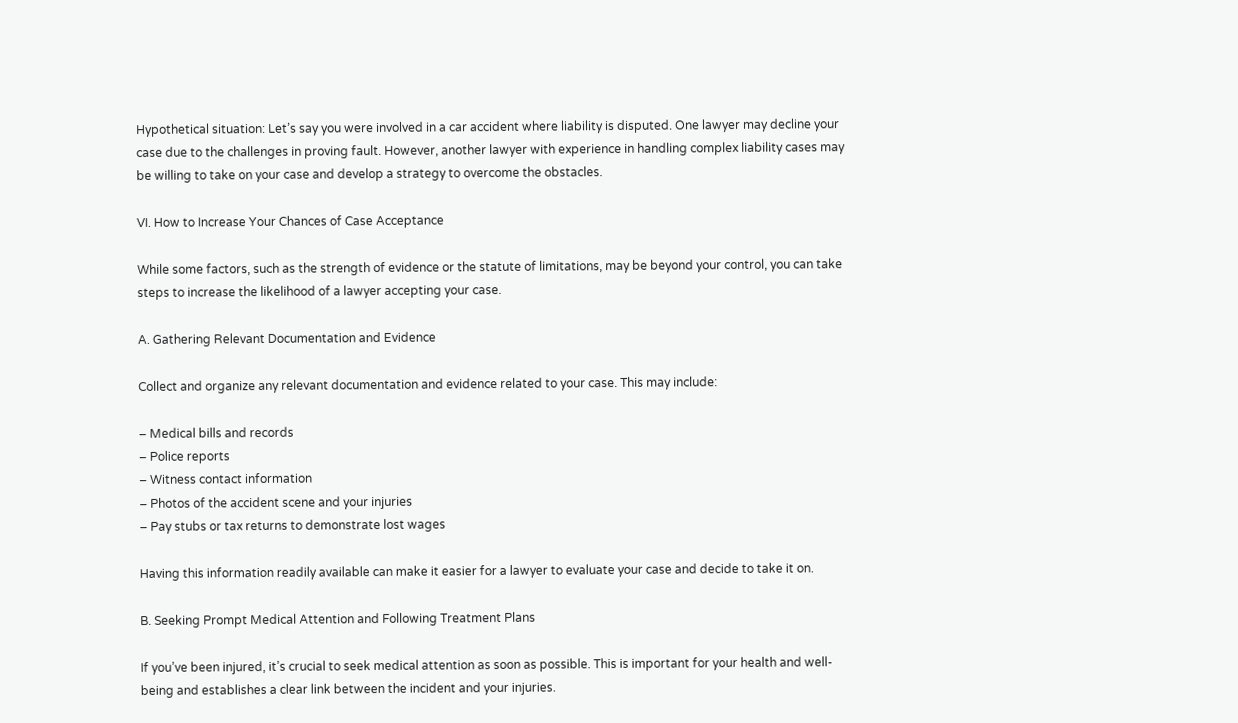Hypothetical situation: Let’s say you were involved in a car accident where liability is disputed. One lawyer may decline your case due to the challenges in proving fault. However, another lawyer with experience in handling complex liability cases may be willing to take on your case and develop a strategy to overcome the obstacles.

VI. How to Increase Your Chances of Case Acceptance

While some factors, such as the strength of evidence or the statute of limitations, may be beyond your control, you can take steps to increase the likelihood of a lawyer accepting your case.

A. Gathering Relevant Documentation and Evidence

Collect and organize any relevant documentation and evidence related to your case. This may include:

– Medical bills and records
– Police reports
– Witness contact information
– Photos of the accident scene and your injuries
– Pay stubs or tax returns to demonstrate lost wages

Having this information readily available can make it easier for a lawyer to evaluate your case and decide to take it on.

B. Seeking Prompt Medical Attention and Following Treatment Plans

If you’ve been injured, it’s crucial to seek medical attention as soon as possible. This is important for your health and well-being and establishes a clear link between the incident and your injuries.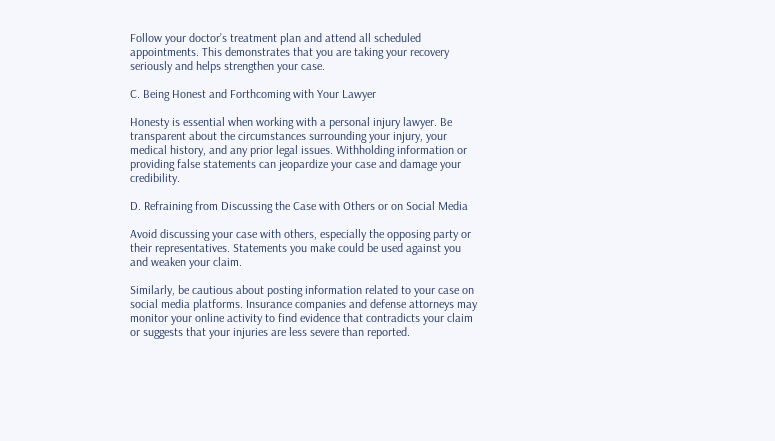Follow your doctor’s treatment plan and attend all scheduled appointments. This demonstrates that you are taking your recovery seriously and helps strengthen your case.

C. Being Honest and Forthcoming with Your Lawyer

Honesty is essential when working with a personal injury lawyer. Be transparent about the circumstances surrounding your injury, your medical history, and any prior legal issues. Withholding information or providing false statements can jeopardize your case and damage your credibility.

D. Refraining from Discussing the Case with Others or on Social Media

Avoid discussing your case with others, especially the opposing party or their representatives. Statements you make could be used against you and weaken your claim.

Similarly, be cautious about posting information related to your case on social media platforms. Insurance companies and defense attorneys may monitor your online activity to find evidence that contradicts your claim or suggests that your injuries are less severe than reported.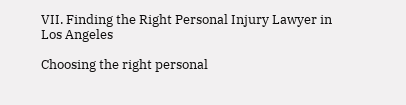VII. Finding the Right Personal Injury Lawyer in Los Angeles

Choosing the right personal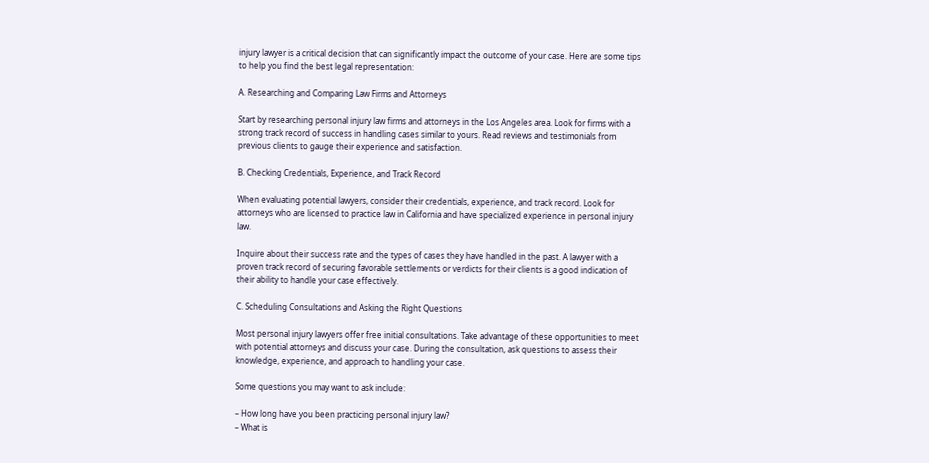injury lawyer is a critical decision that can significantly impact the outcome of your case. Here are some tips to help you find the best legal representation:

A. Researching and Comparing Law Firms and Attorneys

Start by researching personal injury law firms and attorneys in the Los Angeles area. Look for firms with a strong track record of success in handling cases similar to yours. Read reviews and testimonials from previous clients to gauge their experience and satisfaction.

B. Checking Credentials, Experience, and Track Record

When evaluating potential lawyers, consider their credentials, experience, and track record. Look for attorneys who are licensed to practice law in California and have specialized experience in personal injury law.

Inquire about their success rate and the types of cases they have handled in the past. A lawyer with a proven track record of securing favorable settlements or verdicts for their clients is a good indication of their ability to handle your case effectively.

C. Scheduling Consultations and Asking the Right Questions

Most personal injury lawyers offer free initial consultations. Take advantage of these opportunities to meet with potential attorneys and discuss your case. During the consultation, ask questions to assess their knowledge, experience, and approach to handling your case.

Some questions you may want to ask include:

– How long have you been practicing personal injury law?
– What is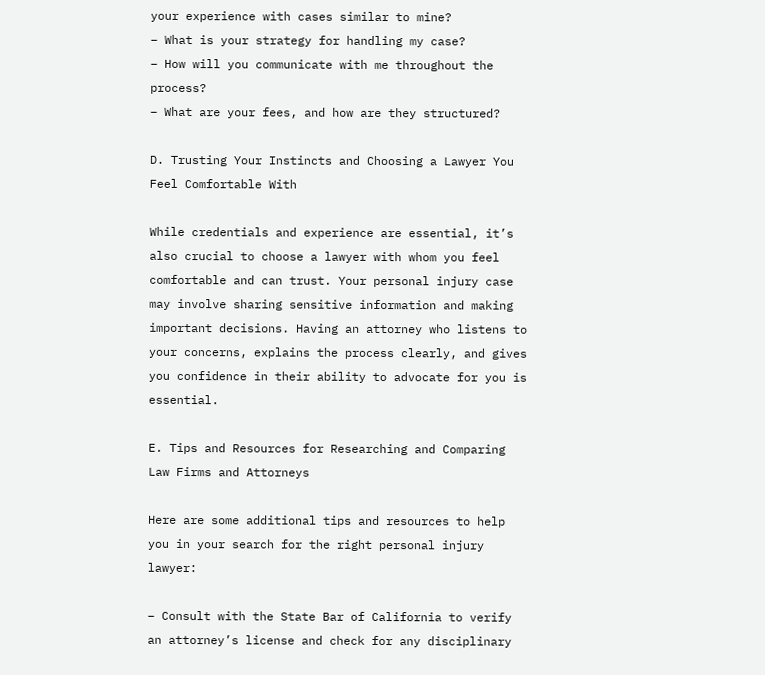your experience with cases similar to mine?
– What is your strategy for handling my case?
– How will you communicate with me throughout the process?
– What are your fees, and how are they structured?

D. Trusting Your Instincts and Choosing a Lawyer You Feel Comfortable With

While credentials and experience are essential, it’s also crucial to choose a lawyer with whom you feel comfortable and can trust. Your personal injury case may involve sharing sensitive information and making important decisions. Having an attorney who listens to your concerns, explains the process clearly, and gives you confidence in their ability to advocate for you is essential.

E. Tips and Resources for Researching and Comparing Law Firms and Attorneys

Here are some additional tips and resources to help you in your search for the right personal injury lawyer:

– Consult with the State Bar of California to verify an attorney’s license and check for any disciplinary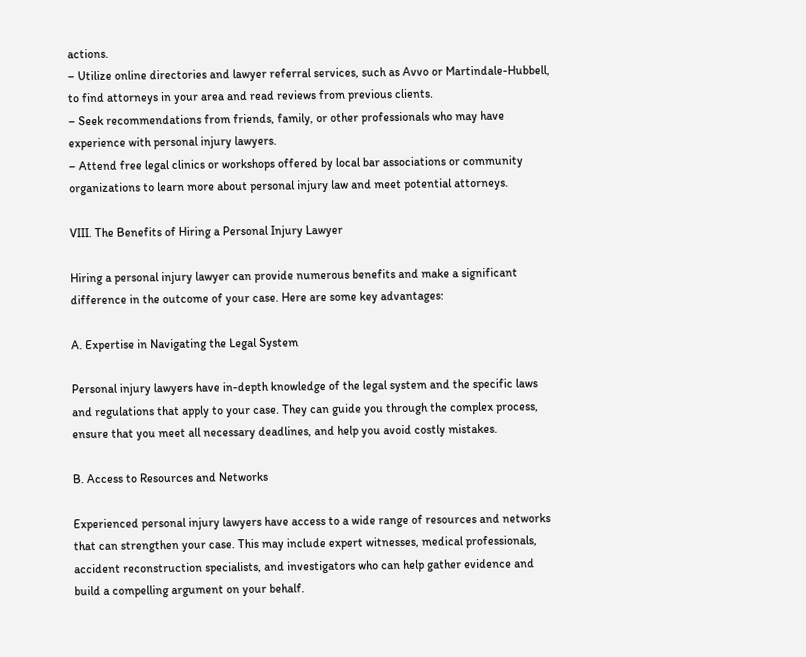actions.
– Utilize online directories and lawyer referral services, such as Avvo or Martindale-Hubbell, to find attorneys in your area and read reviews from previous clients.
– Seek recommendations from friends, family, or other professionals who may have experience with personal injury lawyers.
– Attend free legal clinics or workshops offered by local bar associations or community organizations to learn more about personal injury law and meet potential attorneys.

VIII. The Benefits of Hiring a Personal Injury Lawyer

Hiring a personal injury lawyer can provide numerous benefits and make a significant difference in the outcome of your case. Here are some key advantages:

A. Expertise in Navigating the Legal System

Personal injury lawyers have in-depth knowledge of the legal system and the specific laws and regulations that apply to your case. They can guide you through the complex process, ensure that you meet all necessary deadlines, and help you avoid costly mistakes.

B. Access to Resources and Networks

Experienced personal injury lawyers have access to a wide range of resources and networks that can strengthen your case. This may include expert witnesses, medical professionals, accident reconstruction specialists, and investigators who can help gather evidence and build a compelling argument on your behalf.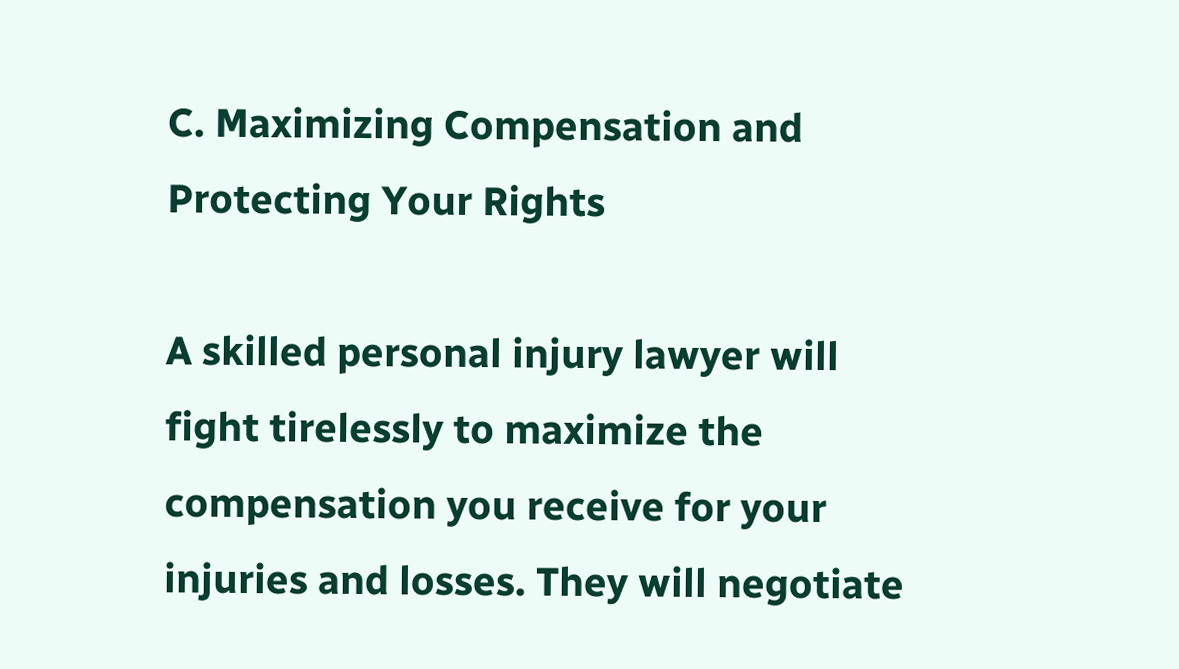C. Maximizing Compensation and Protecting Your Rights

A skilled personal injury lawyer will fight tirelessly to maximize the compensation you receive for your injuries and losses. They will negotiate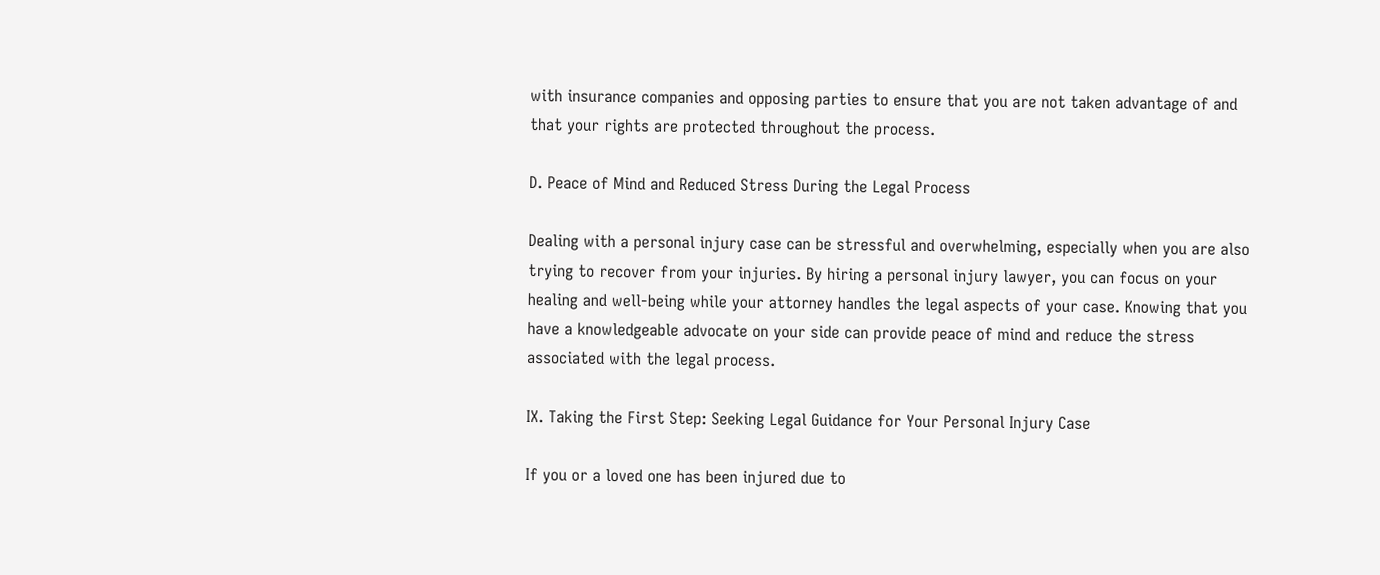with insurance companies and opposing parties to ensure that you are not taken advantage of and that your rights are protected throughout the process.

D. Peace of Mind and Reduced Stress During the Legal Process

Dealing with a personal injury case can be stressful and overwhelming, especially when you are also trying to recover from your injuries. By hiring a personal injury lawyer, you can focus on your healing and well-being while your attorney handles the legal aspects of your case. Knowing that you have a knowledgeable advocate on your side can provide peace of mind and reduce the stress associated with the legal process.

IX. Taking the First Step: Seeking Legal Guidance for Your Personal Injury Case

If you or a loved one has been injured due to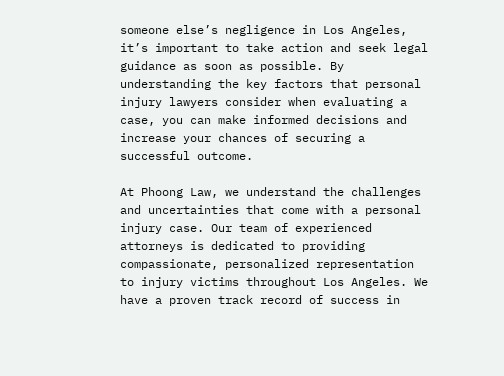someone else’s negligence in Los Angeles, it’s important to take action and seek legal guidance as soon as possible. By understanding the key factors that personal injury lawyers consider when evaluating a case, you can make informed decisions and increase your chances of securing a successful outcome.

At Phoong Law, we understand the challenges and uncertainties that come with a personal injury case. Our team of experienced attorneys is dedicated to providing compassionate, personalized representation to injury victims throughout Los Angeles. We have a proven track record of success in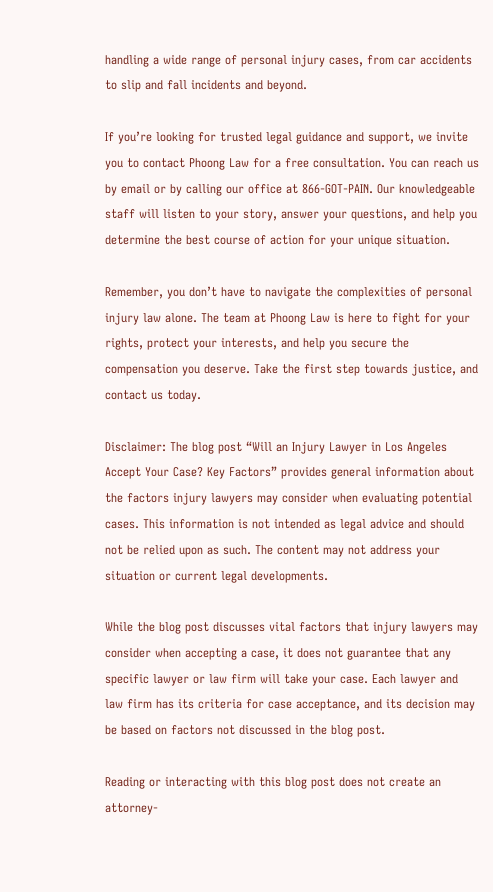handling a wide range of personal injury cases, from car accidents to slip and fall incidents and beyond.

If you’re looking for trusted legal guidance and support, we invite you to contact Phoong Law for a free consultation. You can reach us by email or by calling our office at 866-GOT-PAIN. Our knowledgeable staff will listen to your story, answer your questions, and help you determine the best course of action for your unique situation.

Remember, you don’t have to navigate the complexities of personal injury law alone. The team at Phoong Law is here to fight for your rights, protect your interests, and help you secure the compensation you deserve. Take the first step towards justice, and contact us today.

Disclaimer: The blog post “Will an Injury Lawyer in Los Angeles Accept Your Case? Key Factors” provides general information about the factors injury lawyers may consider when evaluating potential cases. This information is not intended as legal advice and should not be relied upon as such. The content may not address your situation or current legal developments.

While the blog post discusses vital factors that injury lawyers may consider when accepting a case, it does not guarantee that any specific lawyer or law firm will take your case. Each lawyer and law firm has its criteria for case acceptance, and its decision may be based on factors not discussed in the blog post.

Reading or interacting with this blog post does not create an attorney-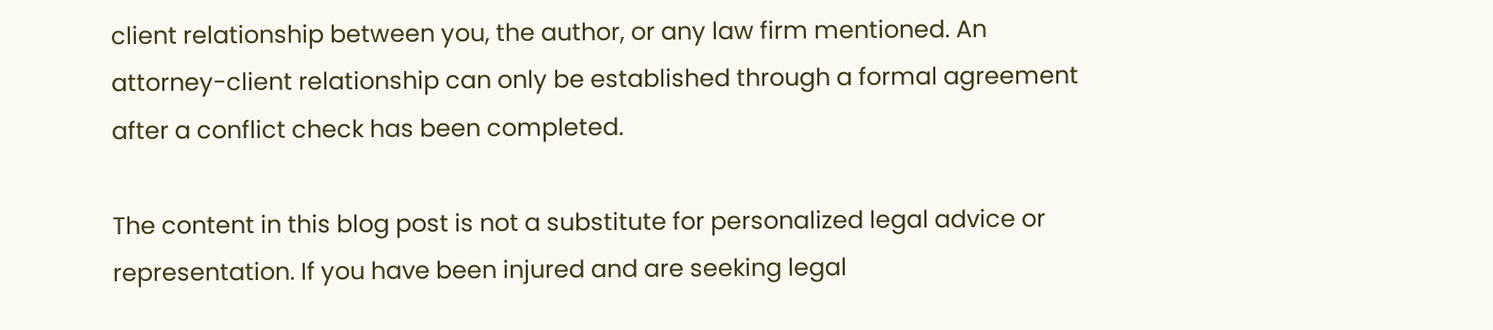client relationship between you, the author, or any law firm mentioned. An attorney-client relationship can only be established through a formal agreement after a conflict check has been completed.

The content in this blog post is not a substitute for personalized legal advice or representation. If you have been injured and are seeking legal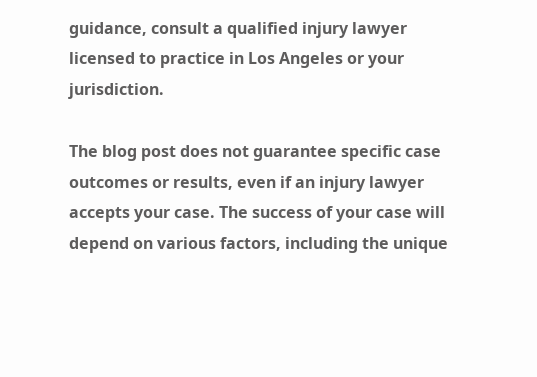guidance, consult a qualified injury lawyer licensed to practice in Los Angeles or your jurisdiction.

The blog post does not guarantee specific case outcomes or results, even if an injury lawyer accepts your case. The success of your case will depend on various factors, including the unique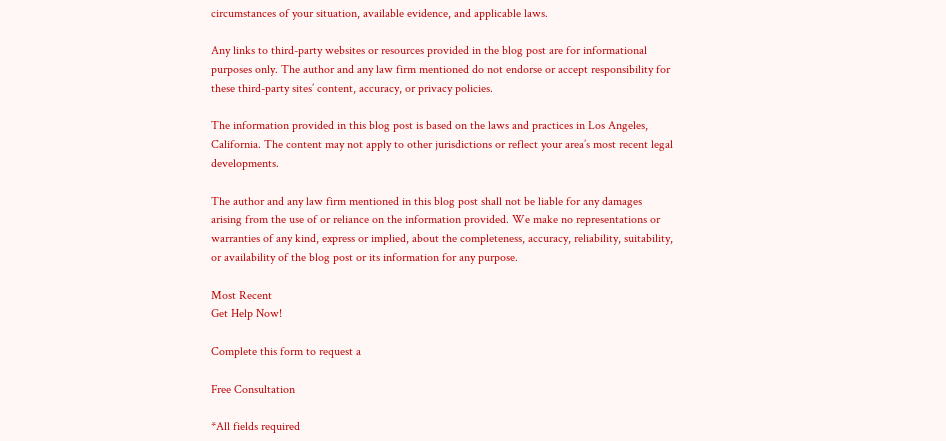circumstances of your situation, available evidence, and applicable laws.

Any links to third-party websites or resources provided in the blog post are for informational purposes only. The author and any law firm mentioned do not endorse or accept responsibility for these third-party sites’ content, accuracy, or privacy policies.

The information provided in this blog post is based on the laws and practices in Los Angeles, California. The content may not apply to other jurisdictions or reflect your area’s most recent legal developments.

The author and any law firm mentioned in this blog post shall not be liable for any damages arising from the use of or reliance on the information provided. We make no representations or warranties of any kind, express or implied, about the completeness, accuracy, reliability, suitability, or availability of the blog post or its information for any purpose.

Most Recent
Get Help Now!

Complete this form to request a

Free Consultation

*All fields required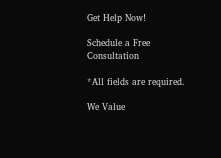Get Help Now!

Schedule a Free Consultation

*All fields are required.

We Value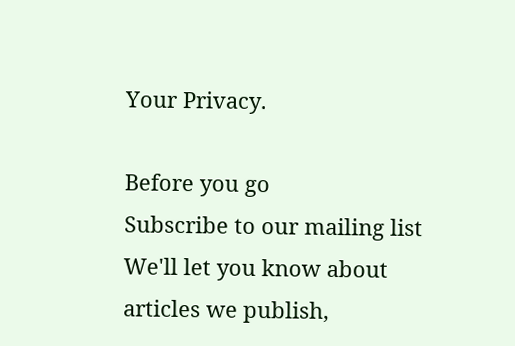Your Privacy.

Before you go
Subscribe to our mailing list
We'll let you know about articles we publish,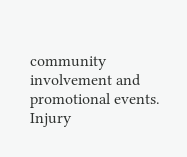community involvement and promotional events.
Injury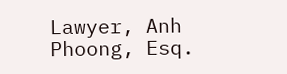Lawyer, Anh Phoong, Esq.